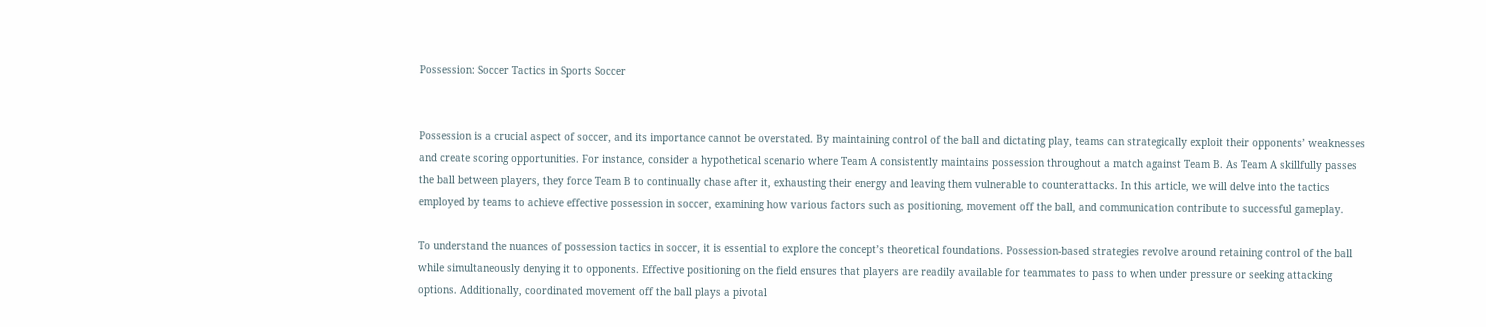Possession: Soccer Tactics in Sports Soccer


Possession is a crucial aspect of soccer, and its importance cannot be overstated. By maintaining control of the ball and dictating play, teams can strategically exploit their opponents’ weaknesses and create scoring opportunities. For instance, consider a hypothetical scenario where Team A consistently maintains possession throughout a match against Team B. As Team A skillfully passes the ball between players, they force Team B to continually chase after it, exhausting their energy and leaving them vulnerable to counterattacks. In this article, we will delve into the tactics employed by teams to achieve effective possession in soccer, examining how various factors such as positioning, movement off the ball, and communication contribute to successful gameplay.

To understand the nuances of possession tactics in soccer, it is essential to explore the concept’s theoretical foundations. Possession-based strategies revolve around retaining control of the ball while simultaneously denying it to opponents. Effective positioning on the field ensures that players are readily available for teammates to pass to when under pressure or seeking attacking options. Additionally, coordinated movement off the ball plays a pivotal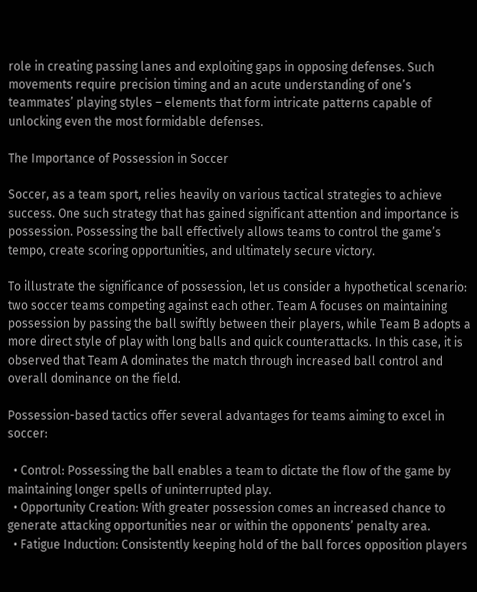role in creating passing lanes and exploiting gaps in opposing defenses. Such movements require precision timing and an acute understanding of one’s teammates’ playing styles – elements that form intricate patterns capable of unlocking even the most formidable defenses.

The Importance of Possession in Soccer

Soccer, as a team sport, relies heavily on various tactical strategies to achieve success. One such strategy that has gained significant attention and importance is possession. Possessing the ball effectively allows teams to control the game’s tempo, create scoring opportunities, and ultimately secure victory.

To illustrate the significance of possession, let us consider a hypothetical scenario: two soccer teams competing against each other. Team A focuses on maintaining possession by passing the ball swiftly between their players, while Team B adopts a more direct style of play with long balls and quick counterattacks. In this case, it is observed that Team A dominates the match through increased ball control and overall dominance on the field.

Possession-based tactics offer several advantages for teams aiming to excel in soccer:

  • Control: Possessing the ball enables a team to dictate the flow of the game by maintaining longer spells of uninterrupted play.
  • Opportunity Creation: With greater possession comes an increased chance to generate attacking opportunities near or within the opponents’ penalty area.
  • Fatigue Induction: Consistently keeping hold of the ball forces opposition players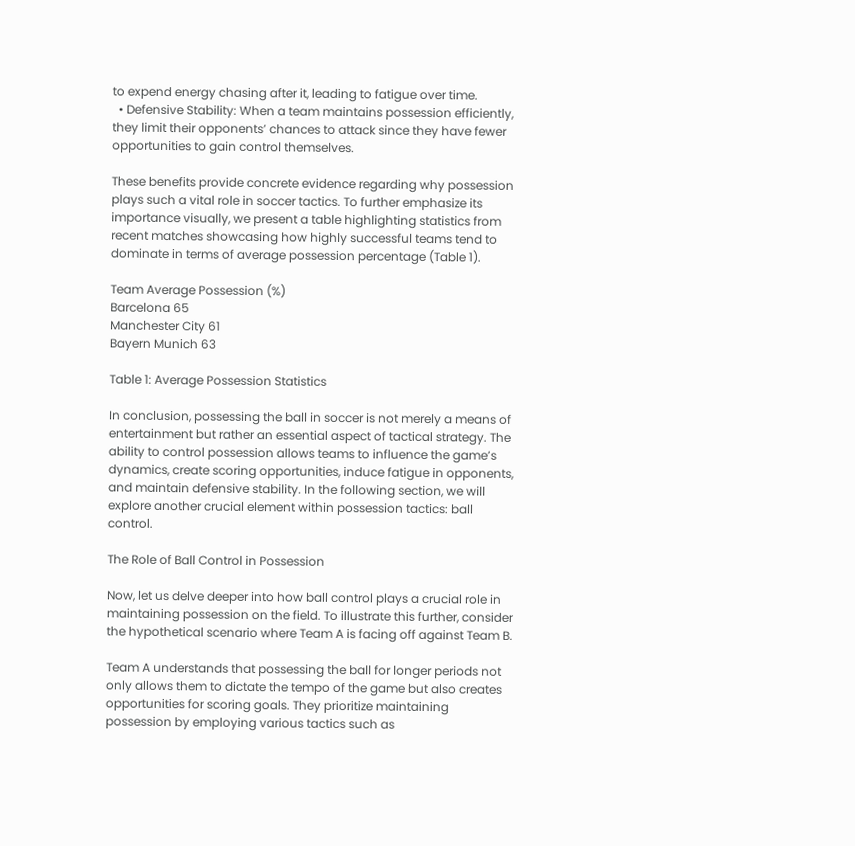to expend energy chasing after it, leading to fatigue over time.
  • Defensive Stability: When a team maintains possession efficiently, they limit their opponents’ chances to attack since they have fewer opportunities to gain control themselves.

These benefits provide concrete evidence regarding why possession plays such a vital role in soccer tactics. To further emphasize its importance visually, we present a table highlighting statistics from recent matches showcasing how highly successful teams tend to dominate in terms of average possession percentage (Table 1).

Team Average Possession (%)
Barcelona 65
Manchester City 61
Bayern Munich 63

Table 1: Average Possession Statistics

In conclusion, possessing the ball in soccer is not merely a means of entertainment but rather an essential aspect of tactical strategy. The ability to control possession allows teams to influence the game’s dynamics, create scoring opportunities, induce fatigue in opponents, and maintain defensive stability. In the following section, we will explore another crucial element within possession tactics: ball control.

The Role of Ball Control in Possession

Now, let us delve deeper into how ball control plays a crucial role in maintaining possession on the field. To illustrate this further, consider the hypothetical scenario where Team A is facing off against Team B.

Team A understands that possessing the ball for longer periods not only allows them to dictate the tempo of the game but also creates opportunities for scoring goals. They prioritize maintaining possession by employing various tactics such as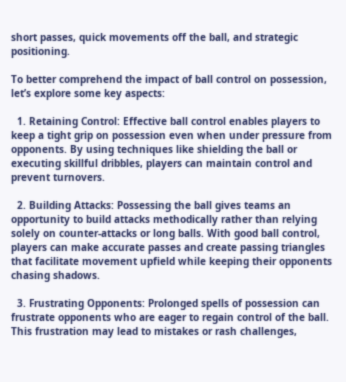short passes, quick movements off the ball, and strategic positioning.

To better comprehend the impact of ball control on possession, let’s explore some key aspects:

  1. Retaining Control: Effective ball control enables players to keep a tight grip on possession even when under pressure from opponents. By using techniques like shielding the ball or executing skillful dribbles, players can maintain control and prevent turnovers.

  2. Building Attacks: Possessing the ball gives teams an opportunity to build attacks methodically rather than relying solely on counter-attacks or long balls. With good ball control, players can make accurate passes and create passing triangles that facilitate movement upfield while keeping their opponents chasing shadows.

  3. Frustrating Opponents: Prolonged spells of possession can frustrate opponents who are eager to regain control of the ball. This frustration may lead to mistakes or rash challenges,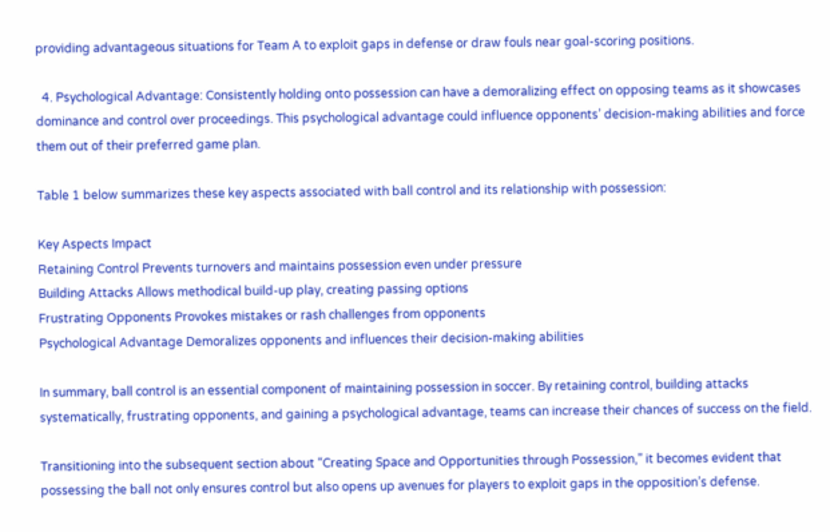providing advantageous situations for Team A to exploit gaps in defense or draw fouls near goal-scoring positions.

  4. Psychological Advantage: Consistently holding onto possession can have a demoralizing effect on opposing teams as it showcases dominance and control over proceedings. This psychological advantage could influence opponents’ decision-making abilities and force them out of their preferred game plan.

Table 1 below summarizes these key aspects associated with ball control and its relationship with possession:

Key Aspects Impact
Retaining Control Prevents turnovers and maintains possession even under pressure
Building Attacks Allows methodical build-up play, creating passing options
Frustrating Opponents Provokes mistakes or rash challenges from opponents
Psychological Advantage Demoralizes opponents and influences their decision-making abilities

In summary, ball control is an essential component of maintaining possession in soccer. By retaining control, building attacks systematically, frustrating opponents, and gaining a psychological advantage, teams can increase their chances of success on the field.

Transitioning into the subsequent section about “Creating Space and Opportunities through Possession,” it becomes evident that possessing the ball not only ensures control but also opens up avenues for players to exploit gaps in the opposition’s defense.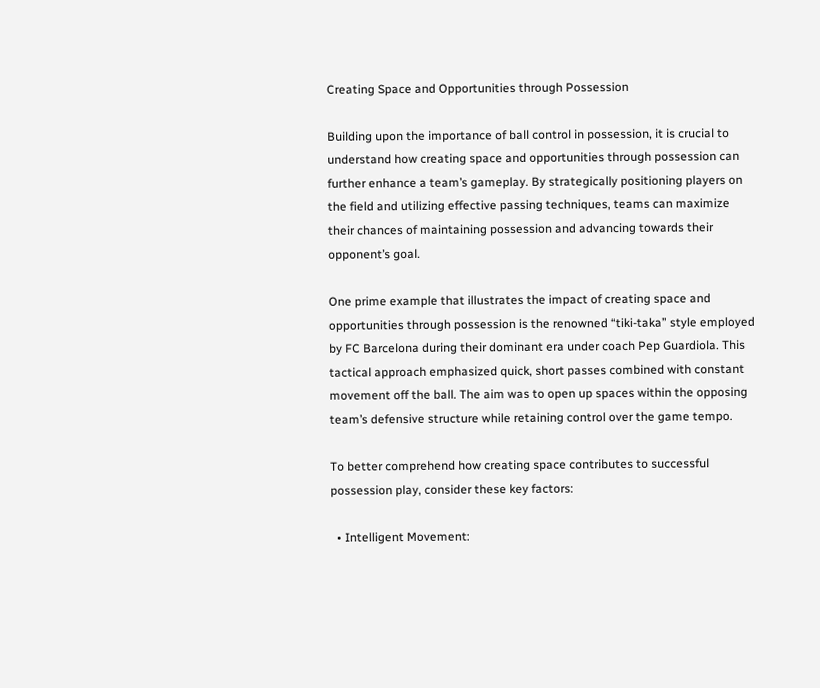Creating Space and Opportunities through Possession

Building upon the importance of ball control in possession, it is crucial to understand how creating space and opportunities through possession can further enhance a team’s gameplay. By strategically positioning players on the field and utilizing effective passing techniques, teams can maximize their chances of maintaining possession and advancing towards their opponent’s goal.

One prime example that illustrates the impact of creating space and opportunities through possession is the renowned “tiki-taka” style employed by FC Barcelona during their dominant era under coach Pep Guardiola. This tactical approach emphasized quick, short passes combined with constant movement off the ball. The aim was to open up spaces within the opposing team’s defensive structure while retaining control over the game tempo.

To better comprehend how creating space contributes to successful possession play, consider these key factors:

  • Intelligent Movement: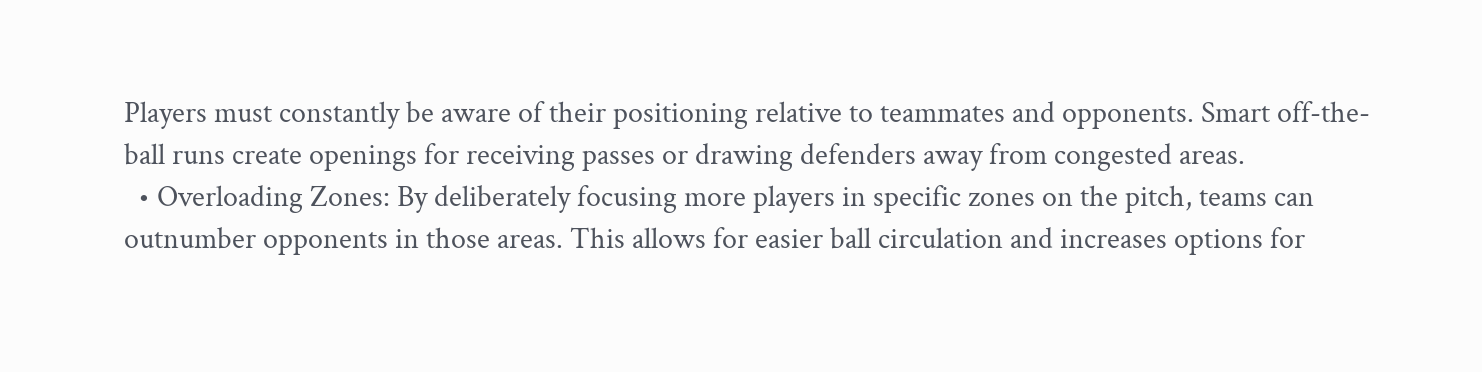Players must constantly be aware of their positioning relative to teammates and opponents. Smart off-the-ball runs create openings for receiving passes or drawing defenders away from congested areas.
  • Overloading Zones: By deliberately focusing more players in specific zones on the pitch, teams can outnumber opponents in those areas. This allows for easier ball circulation and increases options for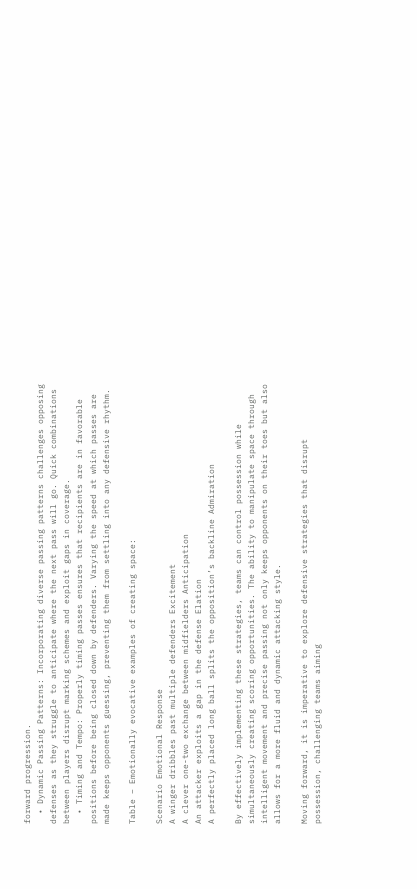forward progression.
  • Dynamic Passing Patterns: Incorporating diverse passing patterns challenges opposing defenses as they struggle to anticipate where the next pass will go. Quick combinations between players disrupt marking schemes and exploit gaps in coverage.
  • Timing and Tempo: Properly timing passes ensures that recipients are in favorable positions before being closed down by defenders. Varying the speed at which passes are made keeps opponents guessing, preventing them from settling into any defensive rhythm.

Table – Emotionally evocative examples of creating space:

Scenario Emotional Response
A winger dribbles past multiple defenders Excitement
A clever one-two exchange between midfielders Anticipation
An attacker exploits a gap in the defense Elation
A perfectly placed long ball splits the opposition’s backline Admiration

By effectively implementing these strategies, teams can control possession while simultaneously creating scoring opportunities. The ability to manipulate space through intelligent movement and precise passing not only keeps opponents on their toes but also allows for a more fluid and dynamic attacking style.

Moving forward, it is imperative to explore defensive strategies that disrupt possession, challenging teams aiming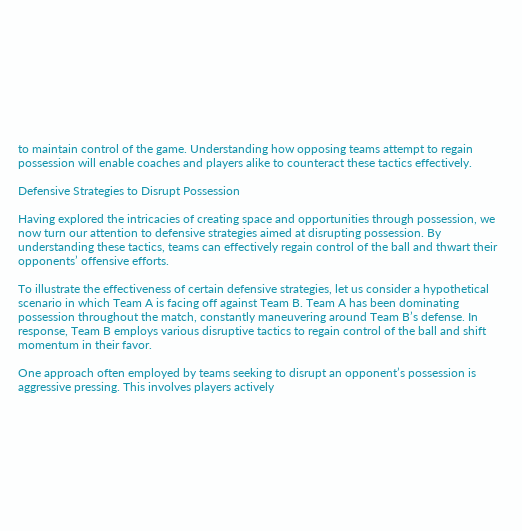to maintain control of the game. Understanding how opposing teams attempt to regain possession will enable coaches and players alike to counteract these tactics effectively.

Defensive Strategies to Disrupt Possession

Having explored the intricacies of creating space and opportunities through possession, we now turn our attention to defensive strategies aimed at disrupting possession. By understanding these tactics, teams can effectively regain control of the ball and thwart their opponents’ offensive efforts.

To illustrate the effectiveness of certain defensive strategies, let us consider a hypothetical scenario in which Team A is facing off against Team B. Team A has been dominating possession throughout the match, constantly maneuvering around Team B’s defense. In response, Team B employs various disruptive tactics to regain control of the ball and shift momentum in their favor.

One approach often employed by teams seeking to disrupt an opponent’s possession is aggressive pressing. This involves players actively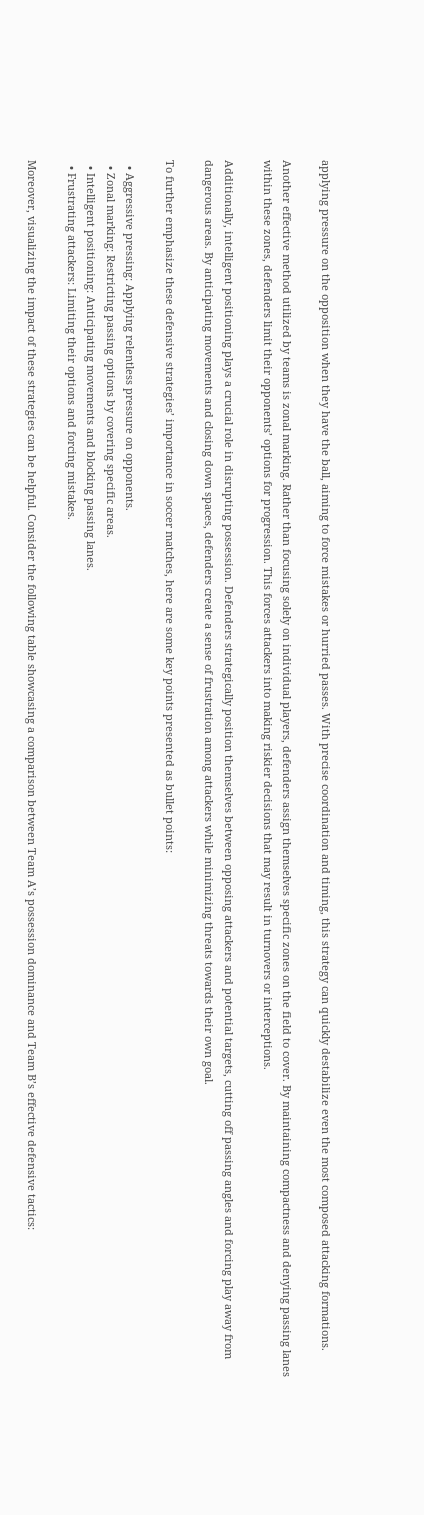applying pressure on the opposition when they have the ball, aiming to force mistakes or hurried passes. With precise coordination and timing, this strategy can quickly destabilize even the most composed attacking formations.

Another effective method utilized by teams is zonal marking. Rather than focusing solely on individual players, defenders assign themselves specific zones on the field to cover. By maintaining compactness and denying passing lanes within these zones, defenders limit their opponents’ options for progression. This forces attackers into making riskier decisions that may result in turnovers or interceptions.

Additionally, intelligent positioning plays a crucial role in disrupting possession. Defenders strategically position themselves between opposing attackers and potential targets, cutting off passing angles and forcing play away from dangerous areas. By anticipating movements and closing down spaces, defenders create a sense of frustration among attackers while minimizing threats towards their own goal.

To further emphasize these defensive strategies’ importance in soccer matches, here are some key points presented as bullet points:

  • Aggressive pressing: Applying relentless pressure on opponents.
  • Zonal marking: Restricting passing options by covering specific areas.
  • Intelligent positioning: Anticipating movements and blocking passing lanes.
  • Frustrating attackers: Limiting their options and forcing mistakes.

Moreover, visualizing the impact of these strategies can be helpful. Consider the following table showcasing a comparison between Team A’s possession dominance and Team B’s effective defensive tactics: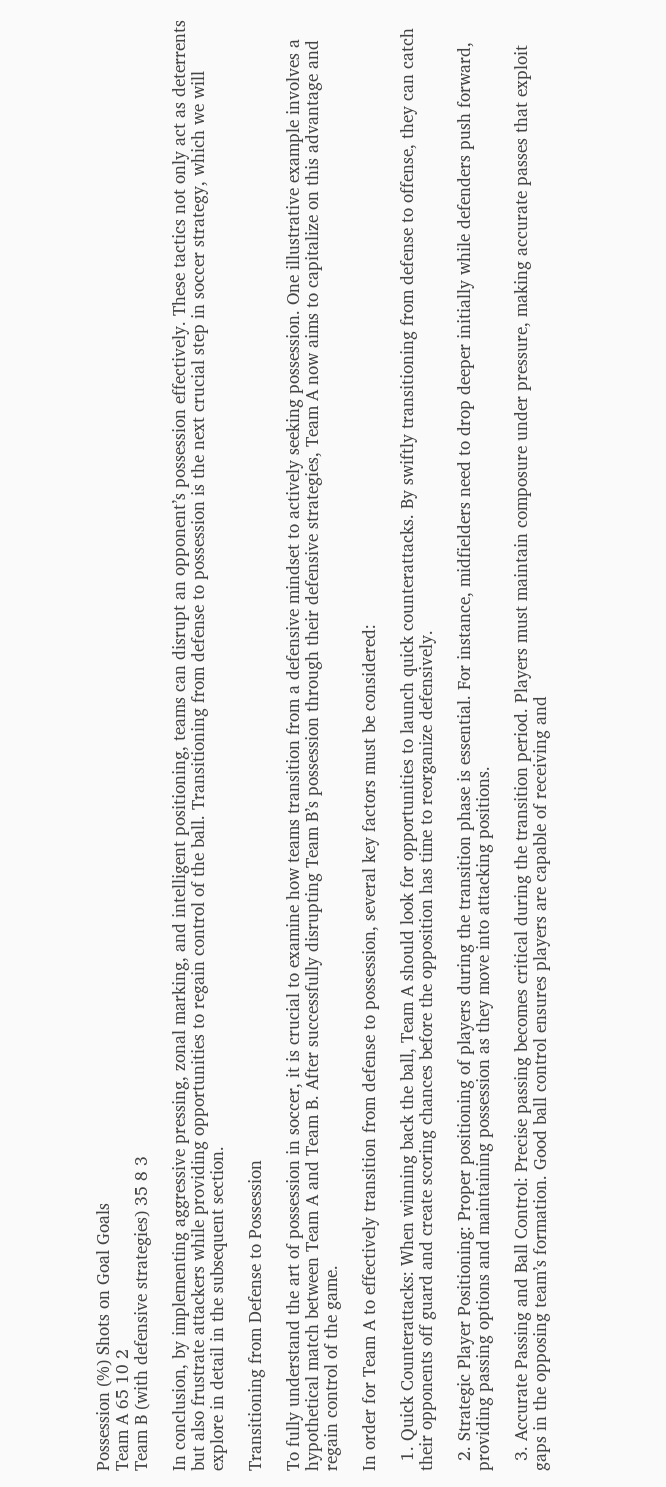Possession (%) Shots on Goal Goals
Team A 65 10 2
Team B (with defensive strategies) 35 8 3

In conclusion, by implementing aggressive pressing, zonal marking, and intelligent positioning, teams can disrupt an opponent’s possession effectively. These tactics not only act as deterrents but also frustrate attackers while providing opportunities to regain control of the ball. Transitioning from defense to possession is the next crucial step in soccer strategy, which we will explore in detail in the subsequent section.

Transitioning from Defense to Possession

To fully understand the art of possession in soccer, it is crucial to examine how teams transition from a defensive mindset to actively seeking possession. One illustrative example involves a hypothetical match between Team A and Team B. After successfully disrupting Team B’s possession through their defensive strategies, Team A now aims to capitalize on this advantage and regain control of the game.

In order for Team A to effectively transition from defense to possession, several key factors must be considered:

  1. Quick Counterattacks: When winning back the ball, Team A should look for opportunities to launch quick counterattacks. By swiftly transitioning from defense to offense, they can catch their opponents off guard and create scoring chances before the opposition has time to reorganize defensively.

  2. Strategic Player Positioning: Proper positioning of players during the transition phase is essential. For instance, midfielders need to drop deeper initially while defenders push forward, providing passing options and maintaining possession as they move into attacking positions.

  3. Accurate Passing and Ball Control: Precise passing becomes critical during the transition period. Players must maintain composure under pressure, making accurate passes that exploit gaps in the opposing team’s formation. Good ball control ensures players are capable of receiving and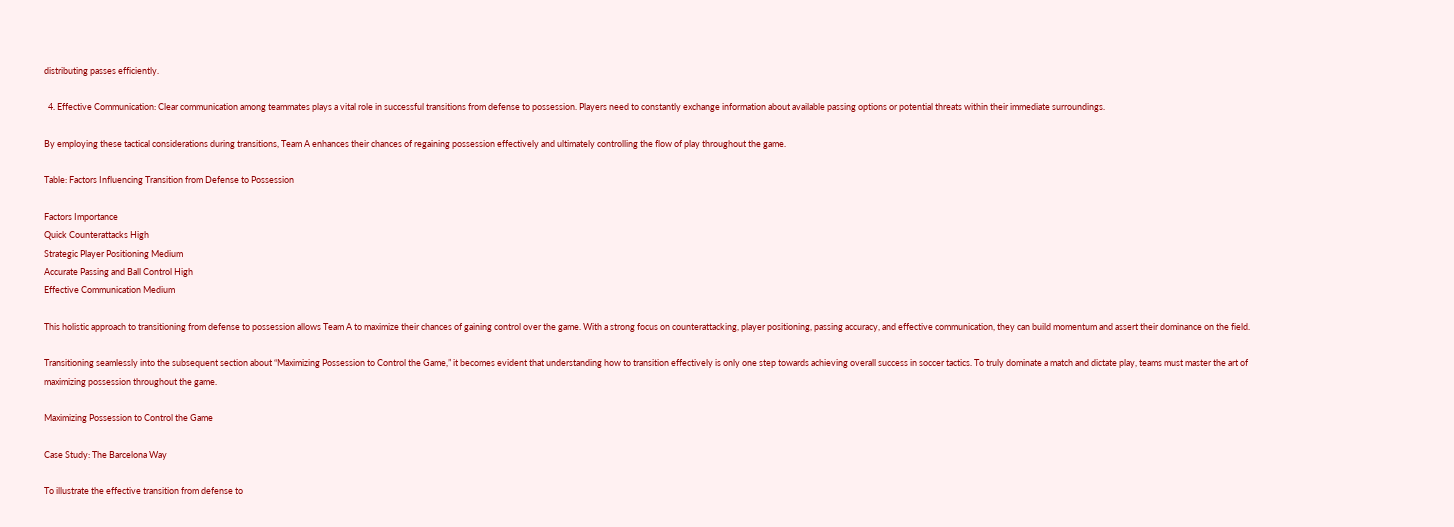distributing passes efficiently.

  4. Effective Communication: Clear communication among teammates plays a vital role in successful transitions from defense to possession. Players need to constantly exchange information about available passing options or potential threats within their immediate surroundings.

By employing these tactical considerations during transitions, Team A enhances their chances of regaining possession effectively and ultimately controlling the flow of play throughout the game.

Table: Factors Influencing Transition from Defense to Possession

Factors Importance
Quick Counterattacks High
Strategic Player Positioning Medium
Accurate Passing and Ball Control High
Effective Communication Medium

This holistic approach to transitioning from defense to possession allows Team A to maximize their chances of gaining control over the game. With a strong focus on counterattacking, player positioning, passing accuracy, and effective communication, they can build momentum and assert their dominance on the field.

Transitioning seamlessly into the subsequent section about “Maximizing Possession to Control the Game,” it becomes evident that understanding how to transition effectively is only one step towards achieving overall success in soccer tactics. To truly dominate a match and dictate play, teams must master the art of maximizing possession throughout the game.

Maximizing Possession to Control the Game

Case Study: The Barcelona Way

To illustrate the effective transition from defense to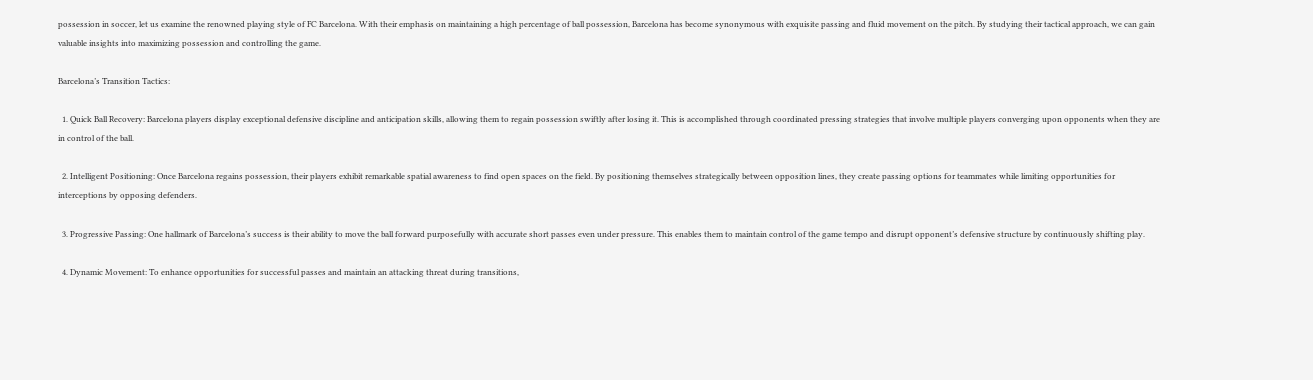possession in soccer, let us examine the renowned playing style of FC Barcelona. With their emphasis on maintaining a high percentage of ball possession, Barcelona has become synonymous with exquisite passing and fluid movement on the pitch. By studying their tactical approach, we can gain valuable insights into maximizing possession and controlling the game.

Barcelona’s Transition Tactics:

  1. Quick Ball Recovery: Barcelona players display exceptional defensive discipline and anticipation skills, allowing them to regain possession swiftly after losing it. This is accomplished through coordinated pressing strategies that involve multiple players converging upon opponents when they are in control of the ball.

  2. Intelligent Positioning: Once Barcelona regains possession, their players exhibit remarkable spatial awareness to find open spaces on the field. By positioning themselves strategically between opposition lines, they create passing options for teammates while limiting opportunities for interceptions by opposing defenders.

  3. Progressive Passing: One hallmark of Barcelona’s success is their ability to move the ball forward purposefully with accurate short passes even under pressure. This enables them to maintain control of the game tempo and disrupt opponent’s defensive structure by continuously shifting play.

  4. Dynamic Movement: To enhance opportunities for successful passes and maintain an attacking threat during transitions,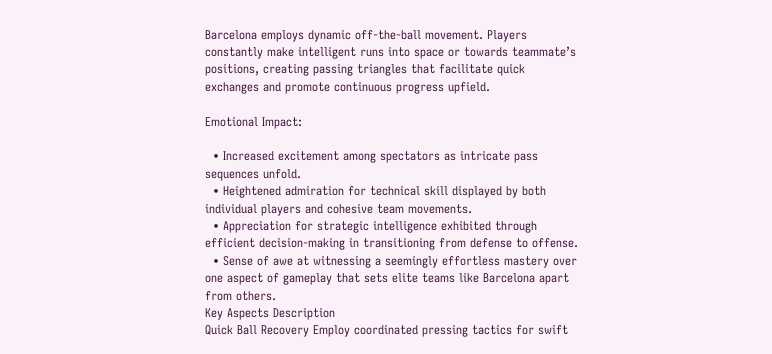Barcelona employs dynamic off-the-ball movement. Players constantly make intelligent runs into space or towards teammate’s positions, creating passing triangles that facilitate quick exchanges and promote continuous progress upfield.

Emotional Impact:

  • Increased excitement among spectators as intricate pass sequences unfold.
  • Heightened admiration for technical skill displayed by both individual players and cohesive team movements.
  • Appreciation for strategic intelligence exhibited through efficient decision-making in transitioning from defense to offense.
  • Sense of awe at witnessing a seemingly effortless mastery over one aspect of gameplay that sets elite teams like Barcelona apart from others.
Key Aspects Description
Quick Ball Recovery Employ coordinated pressing tactics for swift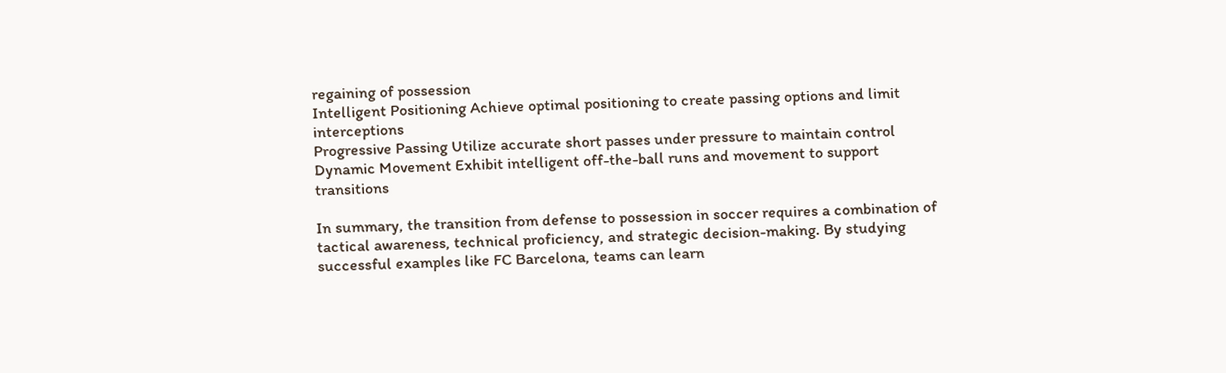regaining of possession
Intelligent Positioning Achieve optimal positioning to create passing options and limit interceptions
Progressive Passing Utilize accurate short passes under pressure to maintain control
Dynamic Movement Exhibit intelligent off-the-ball runs and movement to support transitions

In summary, the transition from defense to possession in soccer requires a combination of tactical awareness, technical proficiency, and strategic decision-making. By studying successful examples like FC Barcelona, teams can learn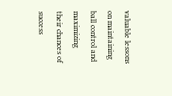valuable lessons on maintaining ball control and maximizing their chances of success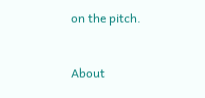on the pitch.


About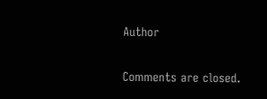Author

Comments are closed.